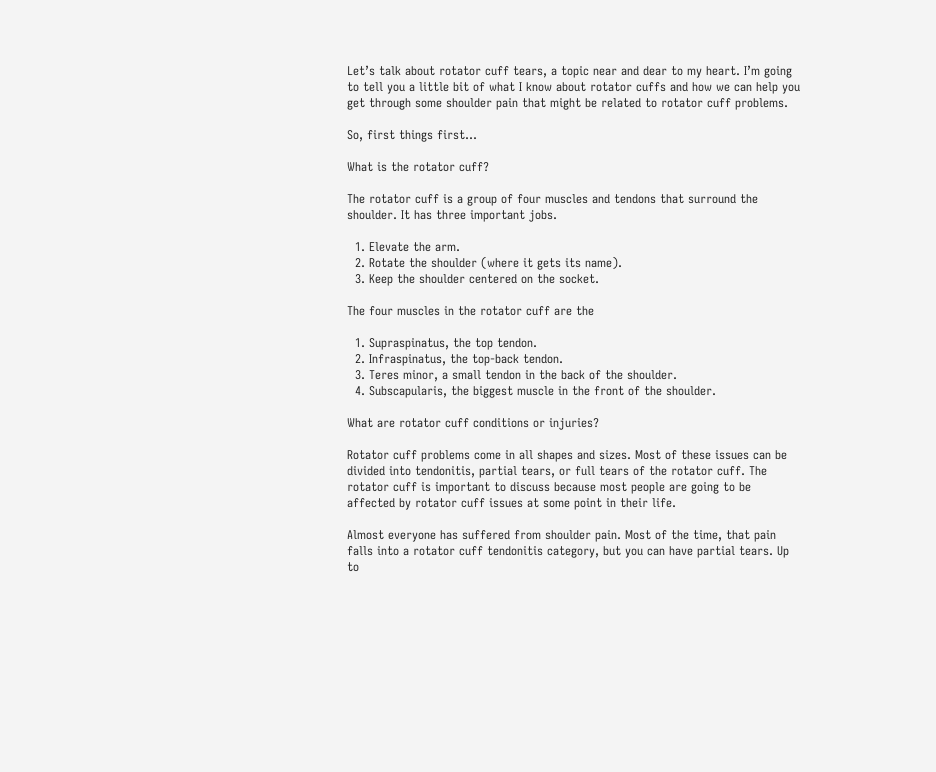Let’s talk about rotator cuff tears, a topic near and dear to my heart. I’m going to tell you a little bit of what I know about rotator cuffs and how we can help you get through some shoulder pain that might be related to rotator cuff problems.

So, first things first…

What is the rotator cuff?

The rotator cuff is a group of four muscles and tendons that surround the shoulder. It has three important jobs.

  1. Elevate the arm.
  2. Rotate the shoulder (where it gets its name).
  3. Keep the shoulder centered on the socket.

The four muscles in the rotator cuff are the

  1. Supraspinatus, the top tendon.
  2. Infraspinatus, the top-back tendon.
  3. Teres minor, a small tendon in the back of the shoulder.
  4. Subscapularis, the biggest muscle in the front of the shoulder.

What are rotator cuff conditions or injuries?

Rotator cuff problems come in all shapes and sizes. Most of these issues can be divided into tendonitis, partial tears, or full tears of the rotator cuff. The rotator cuff is important to discuss because most people are going to be affected by rotator cuff issues at some point in their life.

Almost everyone has suffered from shoulder pain. Most of the time, that pain falls into a rotator cuff tendonitis category, but you can have partial tears. Up to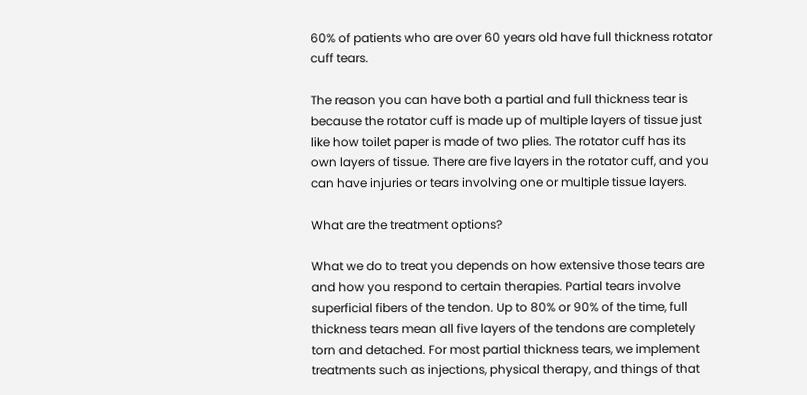60% of patients who are over 60 years old have full thickness rotator cuff tears.

The reason you can have both a partial and full thickness tear is because the rotator cuff is made up of multiple layers of tissue just like how toilet paper is made of two plies. The rotator cuff has its own layers of tissue. There are five layers in the rotator cuff, and you can have injuries or tears involving one or multiple tissue layers.

What are the treatment options?

What we do to treat you depends on how extensive those tears are and how you respond to certain therapies. Partial tears involve superficial fibers of the tendon. Up to 80% or 90% of the time, full thickness tears mean all five layers of the tendons are completely torn and detached. For most partial thickness tears, we implement treatments such as injections, physical therapy, and things of that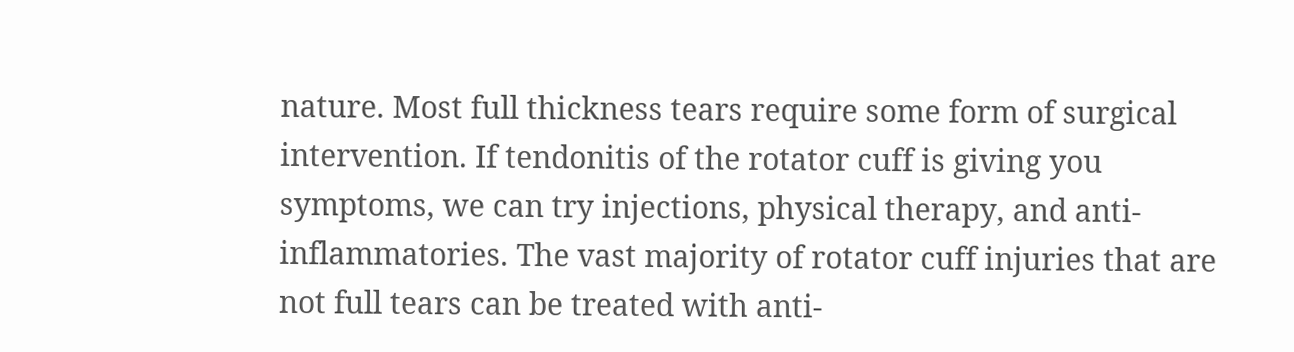nature. Most full thickness tears require some form of surgical intervention. If tendonitis of the rotator cuff is giving you symptoms, we can try injections, physical therapy, and anti-inflammatories. The vast majority of rotator cuff injuries that are not full tears can be treated with anti-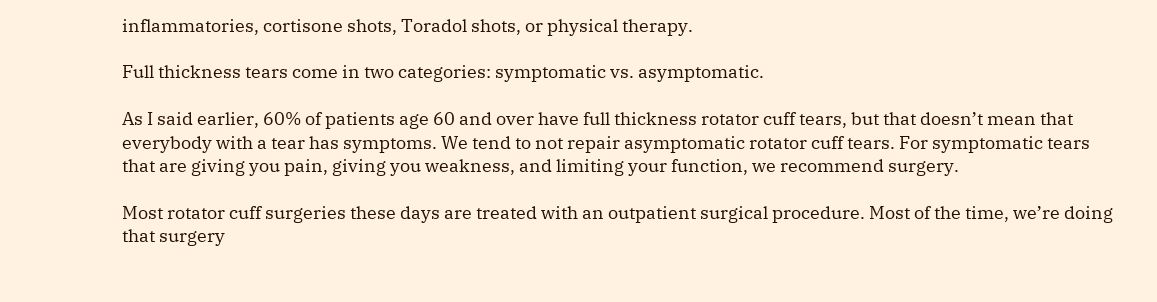inflammatories, cortisone shots, Toradol shots, or physical therapy.

Full thickness tears come in two categories: symptomatic vs. asymptomatic.

As I said earlier, 60% of patients age 60 and over have full thickness rotator cuff tears, but that doesn’t mean that everybody with a tear has symptoms. We tend to not repair asymptomatic rotator cuff tears. For symptomatic tears that are giving you pain, giving you weakness, and limiting your function, we recommend surgery.

Most rotator cuff surgeries these days are treated with an outpatient surgical procedure. Most of the time, we’re doing that surgery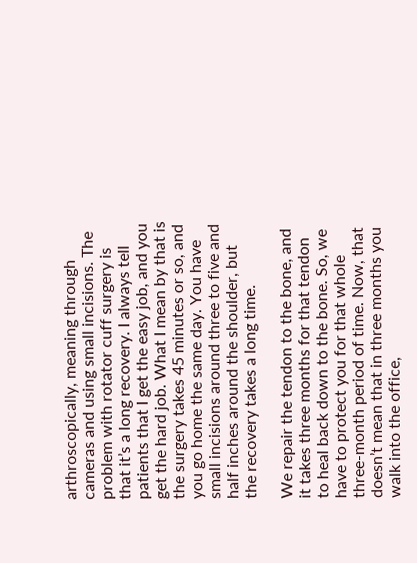arthroscopically, meaning through cameras and using small incisions. The problem with rotator cuff surgery is that it’s a long recovery. I always tell patients that I get the easy job, and you get the hard job. What I mean by that is the surgery takes 45 minutes or so, and you go home the same day. You have small incisions around three to five and half inches around the shoulder, but the recovery takes a long time.

We repair the tendon to the bone, and it takes three months for that tendon to heal back down to the bone. So, we have to protect you for that whole three-month period of time. Now, that doesn’t mean that in three months you walk into the office,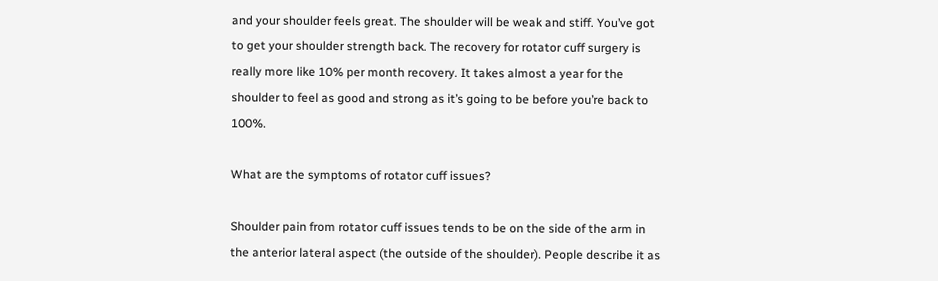and your shoulder feels great. The shoulder will be weak and stiff. You’ve got to get your shoulder strength back. The recovery for rotator cuff surgery is really more like 10% per month recovery. It takes almost a year for the shoulder to feel as good and strong as it’s going to be before you’re back to 100%.

What are the symptoms of rotator cuff issues?

Shoulder pain from rotator cuff issues tends to be on the side of the arm in the anterior lateral aspect (the outside of the shoulder). People describe it as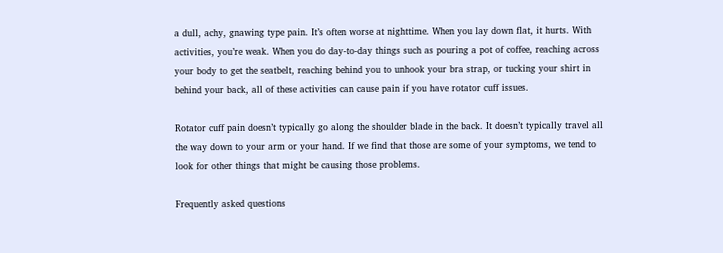a dull, achy, gnawing type pain. It’s often worse at nighttime. When you lay down flat, it hurts. With activities, you’re weak. When you do day-to-day things such as pouring a pot of coffee, reaching across your body to get the seatbelt, reaching behind you to unhook your bra strap, or tucking your shirt in behind your back, all of these activities can cause pain if you have rotator cuff issues.

Rotator cuff pain doesn’t typically go along the shoulder blade in the back. It doesn’t typically travel all the way down to your arm or your hand. If we find that those are some of your symptoms, we tend to look for other things that might be causing those problems.

Frequently asked questions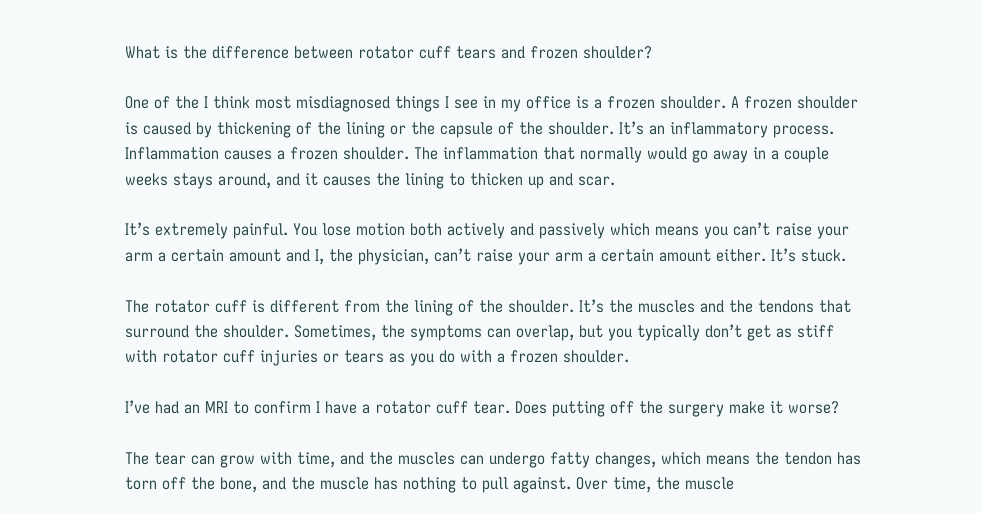What is the difference between rotator cuff tears and frozen shoulder?

One of the I think most misdiagnosed things I see in my office is a frozen shoulder. A frozen shoulder is caused by thickening of the lining or the capsule of the shoulder. It’s an inflammatory process. Inflammation causes a frozen shoulder. The inflammation that normally would go away in a couple weeks stays around, and it causes the lining to thicken up and scar.

It’s extremely painful. You lose motion both actively and passively which means you can’t raise your arm a certain amount and I, the physician, can’t raise your arm a certain amount either. It’s stuck.

The rotator cuff is different from the lining of the shoulder. It’s the muscles and the tendons that surround the shoulder. Sometimes, the symptoms can overlap, but you typically don’t get as stiff with rotator cuff injuries or tears as you do with a frozen shoulder.

I’ve had an MRI to confirm I have a rotator cuff tear. Does putting off the surgery make it worse?

The tear can grow with time, and the muscles can undergo fatty changes, which means the tendon has torn off the bone, and the muscle has nothing to pull against. Over time, the muscle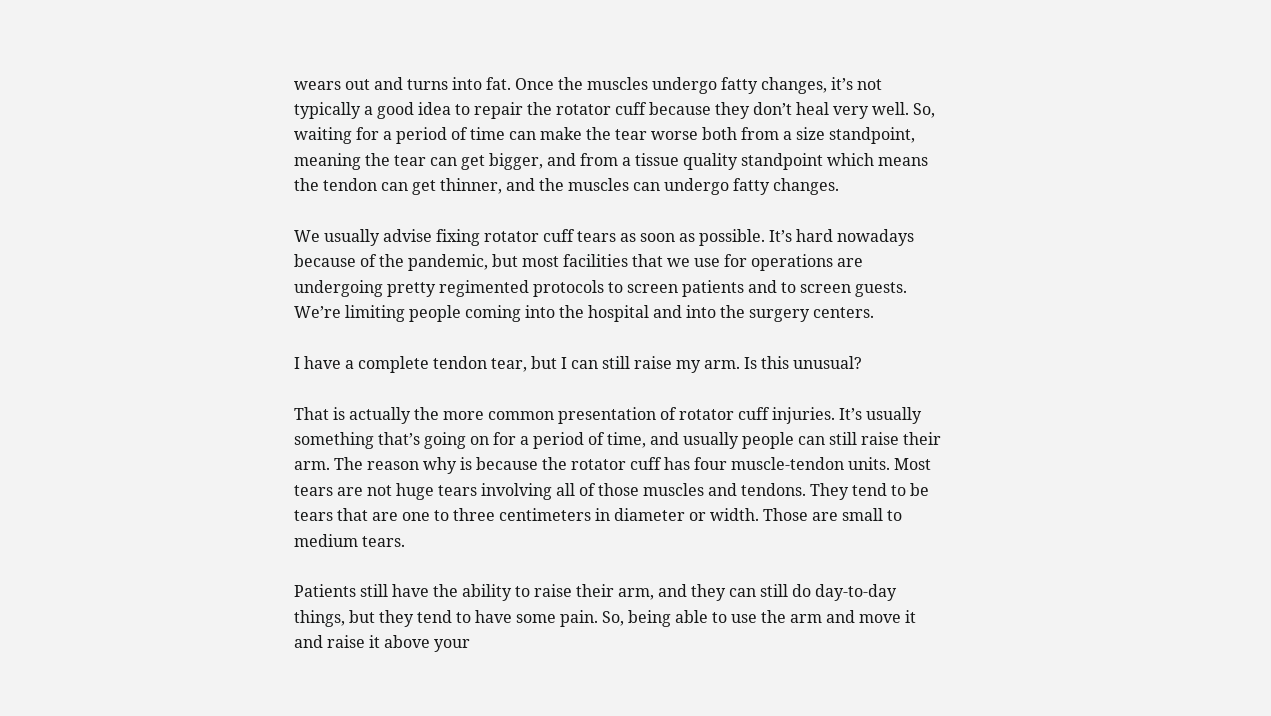wears out and turns into fat. Once the muscles undergo fatty changes, it’s not typically a good idea to repair the rotator cuff because they don’t heal very well. So, waiting for a period of time can make the tear worse both from a size standpoint, meaning the tear can get bigger, and from a tissue quality standpoint which means the tendon can get thinner, and the muscles can undergo fatty changes.

We usually advise fixing rotator cuff tears as soon as possible. It’s hard nowadays because of the pandemic, but most facilities that we use for operations are undergoing pretty regimented protocols to screen patients and to screen guests. We’re limiting people coming into the hospital and into the surgery centers.

I have a complete tendon tear, but I can still raise my arm. Is this unusual?

That is actually the more common presentation of rotator cuff injuries. It’s usually something that’s going on for a period of time, and usually people can still raise their arm. The reason why is because the rotator cuff has four muscle-tendon units. Most tears are not huge tears involving all of those muscles and tendons. They tend to be tears that are one to three centimeters in diameter or width. Those are small to medium tears.

Patients still have the ability to raise their arm, and they can still do day-to-day things, but they tend to have some pain. So, being able to use the arm and move it and raise it above your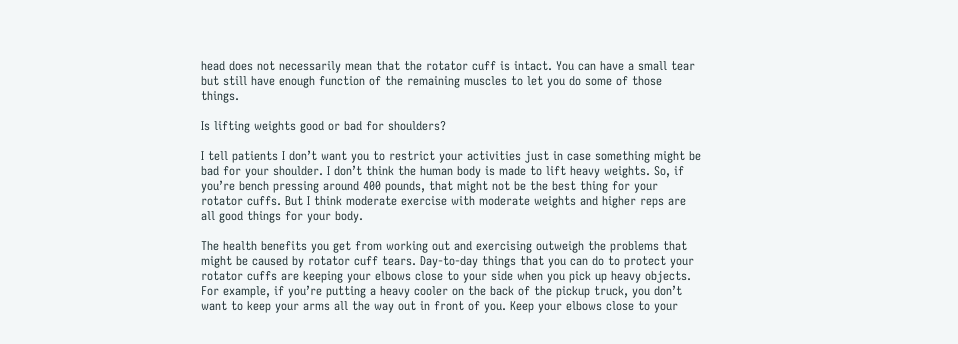head does not necessarily mean that the rotator cuff is intact. You can have a small tear but still have enough function of the remaining muscles to let you do some of those things.

Is lifting weights good or bad for shoulders?

I tell patients I don’t want you to restrict your activities just in case something might be bad for your shoulder. I don’t think the human body is made to lift heavy weights. So, if you’re bench pressing around 400 pounds, that might not be the best thing for your rotator cuffs. But I think moderate exercise with moderate weights and higher reps are all good things for your body.

The health benefits you get from working out and exercising outweigh the problems that might be caused by rotator cuff tears. Day-to-day things that you can do to protect your rotator cuffs are keeping your elbows close to your side when you pick up heavy objects. For example, if you’re putting a heavy cooler on the back of the pickup truck, you don’t want to keep your arms all the way out in front of you. Keep your elbows close to your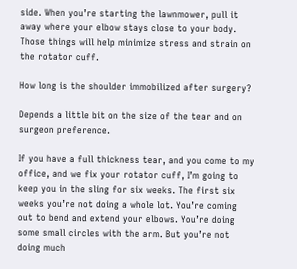side. When you’re starting the lawnmower, pull it away where your elbow stays close to your body. Those things will help minimize stress and strain on the rotator cuff.

How long is the shoulder immobilized after surgery?

Depends a little bit on the size of the tear and on surgeon preference.

If you have a full thickness tear, and you come to my office, and we fix your rotator cuff, I’m going to keep you in the sling for six weeks. The first six weeks you’re not doing a whole lot. You’re coming out to bend and extend your elbows. You’re doing some small circles with the arm. But you’re not doing much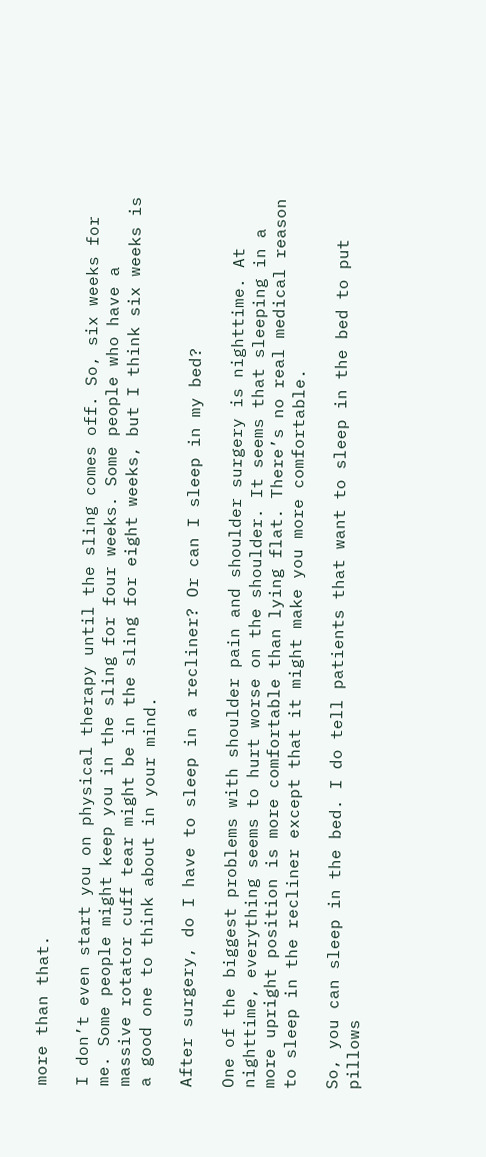more than that.

I don’t even start you on physical therapy until the sling comes off. So, six weeks for me. Some people might keep you in the sling for four weeks. Some people who have a massive rotator cuff tear might be in the sling for eight weeks, but I think six weeks is a good one to think about in your mind.

After surgery, do I have to sleep in a recliner? Or can I sleep in my bed?

One of the biggest problems with shoulder pain and shoulder surgery is nighttime. At nighttime, everything seems to hurt worse on the shoulder. It seems that sleeping in a more upright position is more comfortable than lying flat. There’s no real medical reason to sleep in the recliner except that it might make you more comfortable.

So, you can sleep in the bed. I do tell patients that want to sleep in the bed to put pillows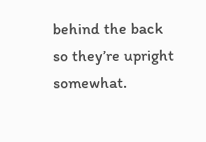behind the back so they’re upright somewhat.